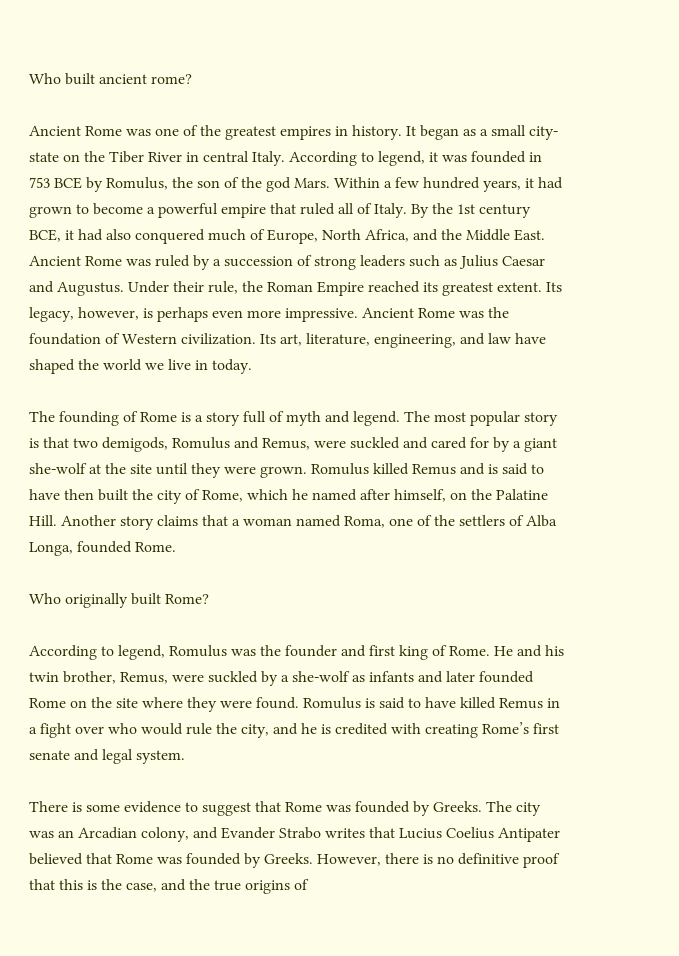Who built ancient rome?

Ancient Rome was one of the greatest empires in history. It began as a small city-state on the Tiber River in central Italy. According to legend, it was founded in 753 BCE by Romulus, the son of the god Mars. Within a few hundred years, it had grown to become a powerful empire that ruled all of Italy. By the 1st century BCE, it had also conquered much of Europe, North Africa, and the Middle East. Ancient Rome was ruled by a succession of strong leaders such as Julius Caesar and Augustus. Under their rule, the Roman Empire reached its greatest extent. Its legacy, however, is perhaps even more impressive. Ancient Rome was the foundation of Western civilization. Its art, literature, engineering, and law have shaped the world we live in today.

The founding of Rome is a story full of myth and legend. The most popular story is that two demigods, Romulus and Remus, were suckled and cared for by a giant she-wolf at the site until they were grown. Romulus killed Remus and is said to have then built the city of Rome, which he named after himself, on the Palatine Hill. Another story claims that a woman named Roma, one of the settlers of Alba Longa, founded Rome.

Who originally built Rome?

According to legend, Romulus was the founder and first king of Rome. He and his twin brother, Remus, were suckled by a she-wolf as infants and later founded Rome on the site where they were found. Romulus is said to have killed Remus in a fight over who would rule the city, and he is credited with creating Rome’s first senate and legal system.

There is some evidence to suggest that Rome was founded by Greeks. The city was an Arcadian colony, and Evander Strabo writes that Lucius Coelius Antipater believed that Rome was founded by Greeks. However, there is no definitive proof that this is the case, and the true origins of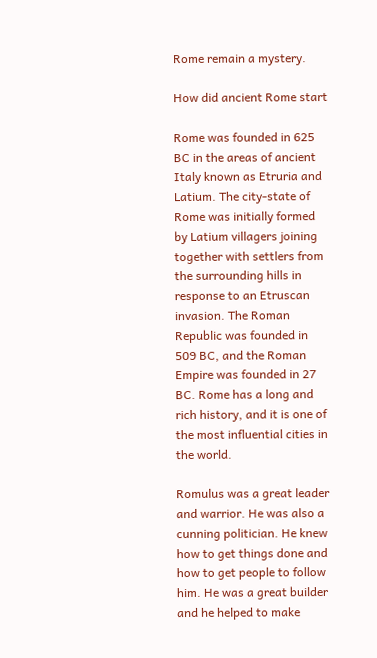Rome remain a mystery.

How did ancient Rome start

Rome was founded in 625 BC in the areas of ancient Italy known as Etruria and Latium. The city-state of Rome was initially formed by Latium villagers joining together with settlers from the surrounding hills in response to an Etruscan invasion. The Roman Republic was founded in 509 BC, and the Roman Empire was founded in 27 BC. Rome has a long and rich history, and it is one of the most influential cities in the world.

Romulus was a great leader and warrior. He was also a cunning politician. He knew how to get things done and how to get people to follow him. He was a great builder and he helped to make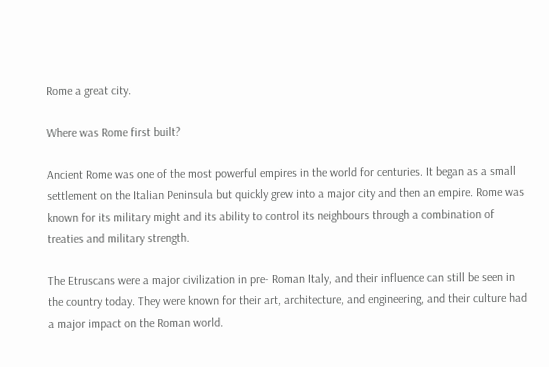Rome a great city.

Where was Rome first built?

Ancient Rome was one of the most powerful empires in the world for centuries. It began as a small settlement on the Italian Peninsula but quickly grew into a major city and then an empire. Rome was known for its military might and its ability to control its neighbours through a combination of treaties and military strength.

The Etruscans were a major civilization in pre- Roman Italy, and their influence can still be seen in the country today. They were known for their art, architecture, and engineering, and their culture had a major impact on the Roman world.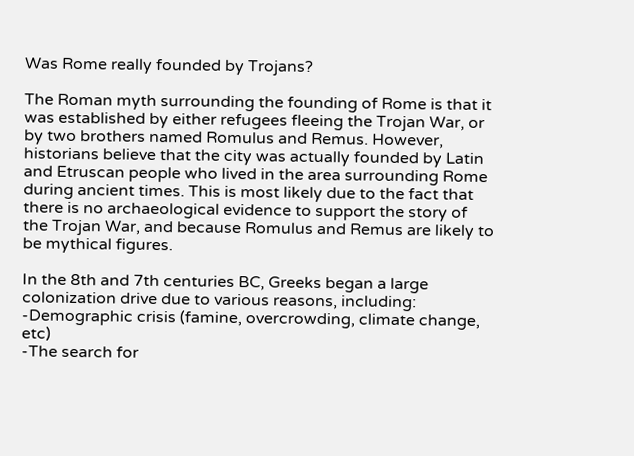Was Rome really founded by Trojans?

The Roman myth surrounding the founding of Rome is that it was established by either refugees fleeing the Trojan War, or by two brothers named Romulus and Remus. However, historians believe that the city was actually founded by Latin and Etruscan people who lived in the area surrounding Rome during ancient times. This is most likely due to the fact that there is no archaeological evidence to support the story of the Trojan War, and because Romulus and Remus are likely to be mythical figures.

In the 8th and 7th centuries BC, Greeks began a large colonization drive due to various reasons, including:
-Demographic crisis (famine, overcrowding, climate change, etc)
-The search for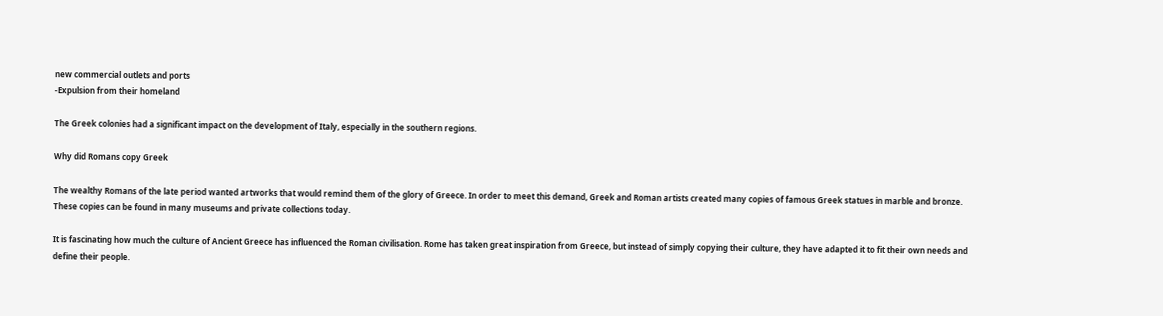new commercial outlets and ports
-Expulsion from their homeland

The Greek colonies had a significant impact on the development of Italy, especially in the southern regions.

Why did Romans copy Greek

The wealthy Romans of the late period wanted artworks that would remind them of the glory of Greece. In order to meet this demand, Greek and Roman artists created many copies of famous Greek statues in marble and bronze. These copies can be found in many museums and private collections today.

It is fascinating how much the culture of Ancient Greece has influenced the Roman civilisation. Rome has taken great inspiration from Greece, but instead of simply copying their culture, they have adapted it to fit their own needs and define their people.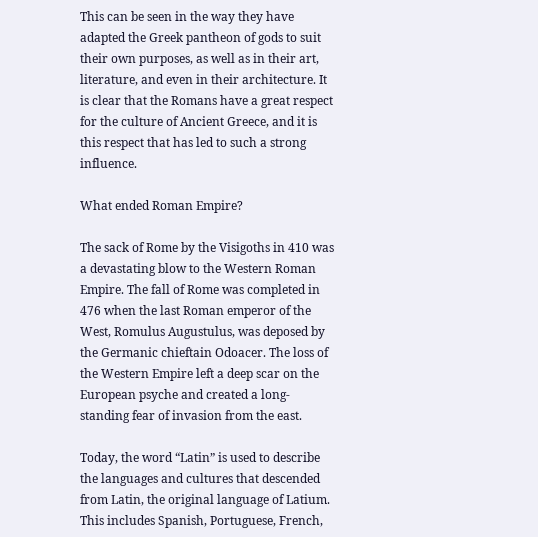This can be seen in the way they have adapted the Greek pantheon of gods to suit their own purposes, as well as in their art, literature, and even in their architecture. It is clear that the Romans have a great respect for the culture of Ancient Greece, and it is this respect that has led to such a strong influence.

What ended Roman Empire?

The sack of Rome by the Visigoths in 410 was a devastating blow to the Western Roman Empire. The fall of Rome was completed in 476 when the last Roman emperor of the West, Romulus Augustulus, was deposed by the Germanic chieftain Odoacer. The loss of the Western Empire left a deep scar on the European psyche and created a long-standing fear of invasion from the east.

Today, the word “Latin” is used to describe the languages and cultures that descended from Latin, the original language of Latium. This includes Spanish, Portuguese, French,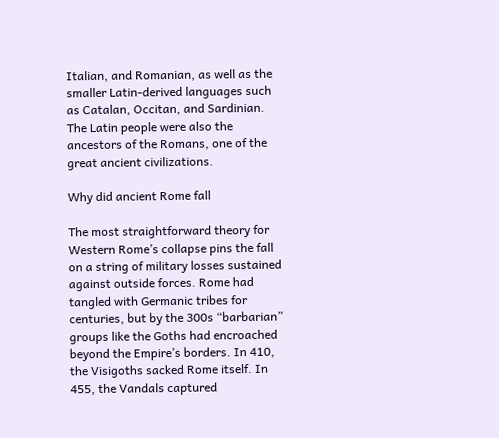Italian, and Romanian, as well as the smaller Latin-derived languages such as Catalan, Occitan, and Sardinian. The Latin people were also the ancestors of the Romans, one of the great ancient civilizations.

Why did ancient Rome fall

The most straightforward theory for Western Rome’s collapse pins the fall on a string of military losses sustained against outside forces. Rome had tangled with Germanic tribes for centuries, but by the 300s “barbarian” groups like the Goths had encroached beyond the Empire’s borders. In 410, the Visigoths sacked Rome itself. In 455, the Vandals captured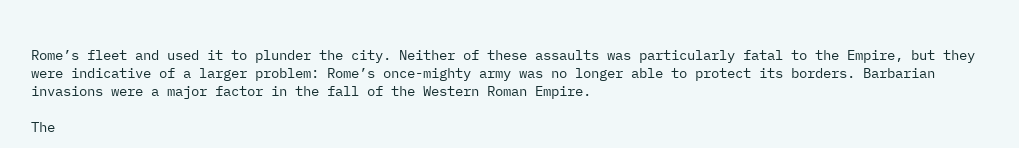Rome’s fleet and used it to plunder the city. Neither of these assaults was particularly fatal to the Empire, but they were indicative of a larger problem: Rome’s once-mighty army was no longer able to protect its borders. Barbarian invasions were a major factor in the fall of the Western Roman Empire.

The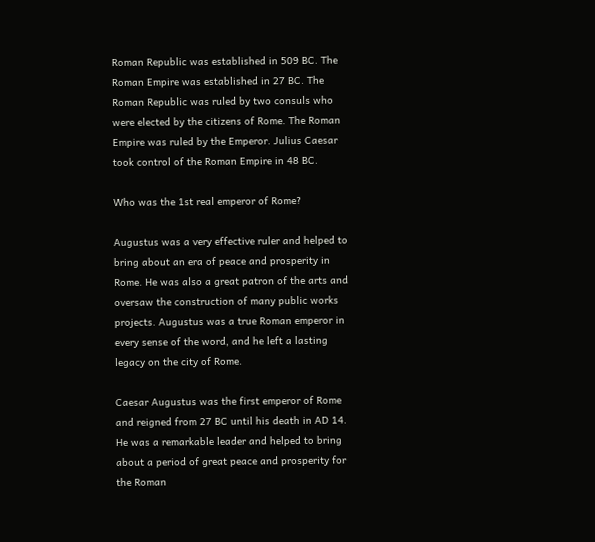Roman Republic was established in 509 BC. The Roman Empire was established in 27 BC. The Roman Republic was ruled by two consuls who were elected by the citizens of Rome. The Roman Empire was ruled by the Emperor. Julius Caesar took control of the Roman Empire in 48 BC.

Who was the 1st real emperor of Rome?

Augustus was a very effective ruler and helped to bring about an era of peace and prosperity in Rome. He was also a great patron of the arts and oversaw the construction of many public works projects. Augustus was a true Roman emperor in every sense of the word, and he left a lasting legacy on the city of Rome.

Caesar Augustus was the first emperor of Rome and reigned from 27 BC until his death in AD 14. He was a remarkable leader and helped to bring about a period of great peace and prosperity for the Roman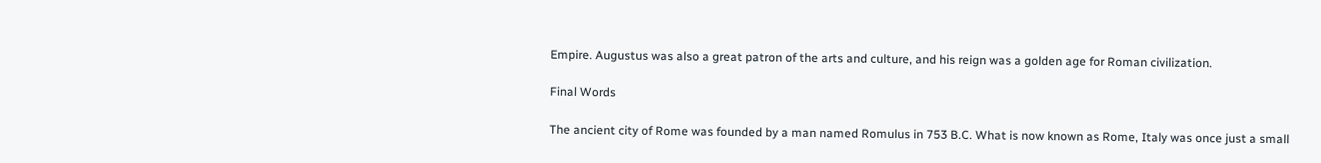Empire. Augustus was also a great patron of the arts and culture, and his reign was a golden age for Roman civilization.

Final Words

The ancient city of Rome was founded by a man named Romulus in 753 B.C. What is now known as Rome, Italy was once just a small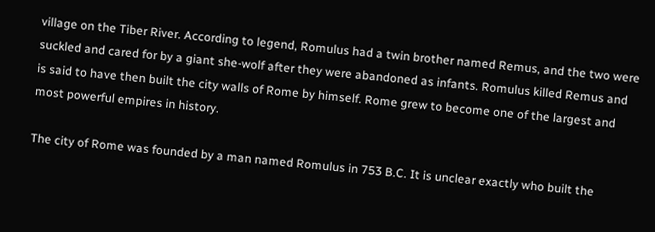village on the Tiber River. According to legend, Romulus had a twin brother named Remus, and the two were suckled and cared for by a giant she-wolf after they were abandoned as infants. Romulus killed Remus and is said to have then built the city walls of Rome by himself. Rome grew to become one of the largest and most powerful empires in history.

The city of Rome was founded by a man named Romulus in 753 B.C. It is unclear exactly who built the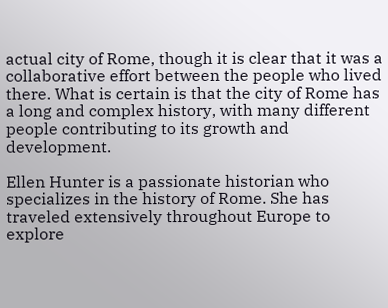actual city of Rome, though it is clear that it was a collaborative effort between the people who lived there. What is certain is that the city of Rome has a long and complex history, with many different people contributing to its growth and development.

Ellen Hunter is a passionate historian who specializes in the history of Rome. She has traveled extensively throughout Europe to explore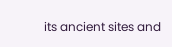its ancient sites and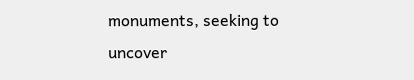monuments, seeking to uncover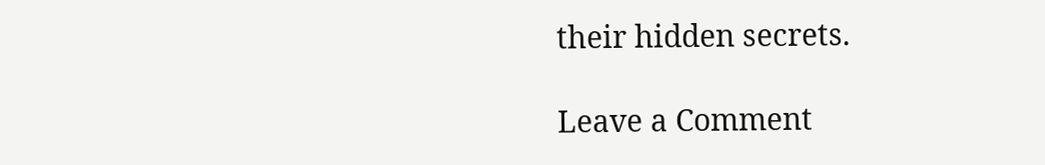their hidden secrets.

Leave a Comment